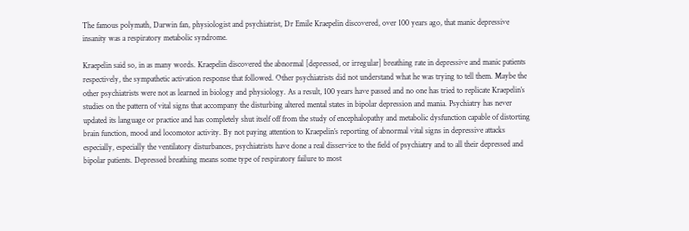The famous polymath, Darwin fan, physiologist and psychiatrist, Dr Emile Kraepelin discovered, over 100 years ago, that manic depressive insanity was a respiratory metabolic syndrome.

Kraepelin said so, in as many words. Kraepelin discovered the abnormal [depressed, or irregular] breathing rate in depressive and manic patients respectively, the sympathetic activation response that followed. Other psychiatrists did not understand what he was trying to tell them. Maybe the other psychiatrists were not as learned in biology and physiology. As a result, 100 years have passed and no one has tried to replicate Kraepelin’s studies on the pattern of vital signs that accompany the disturbing altered mental states in bipolar depression and mania. Psychiatry has never updated its language or practice and has completely shut itself off from the study of encephalopathy and metabolic dysfunction capable of distorting brain function, mood and locomotor activity. By not paying attention to Kraepelin’s reporting of abnormal vital signs in depressive attacks especially, especially the ventilatory disturbances, psychiatrists have done a real disservice to the field of psychiatry and to all their depressed and bipolar patients. Depressed breathing means some type of respiratory failure to most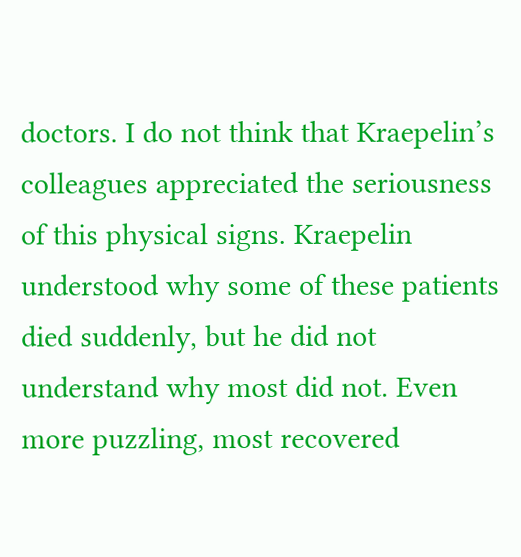doctors. I do not think that Kraepelin’s colleagues appreciated the seriousness of this physical signs. Kraepelin understood why some of these patients died suddenly, but he did not understand why most did not. Even more puzzling, most recovered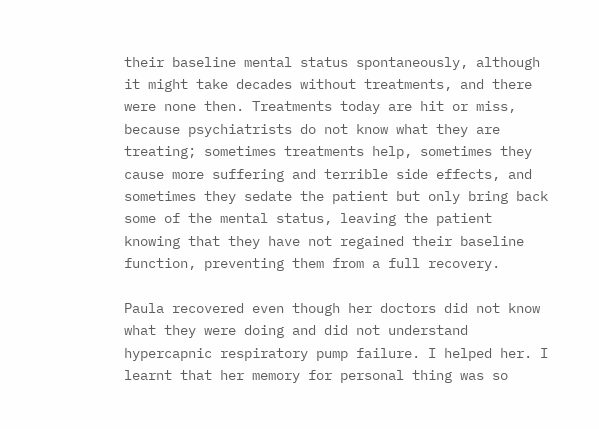their baseline mental status spontaneously, although it might take decades without treatments, and there were none then. Treatments today are hit or miss, because psychiatrists do not know what they are treating; sometimes treatments help, sometimes they cause more suffering and terrible side effects, and sometimes they sedate the patient but only bring back some of the mental status, leaving the patient knowing that they have not regained their baseline function, preventing them from a full recovery.

Paula recovered even though her doctors did not know what they were doing and did not understand hypercapnic respiratory pump failure. I helped her. I learnt that her memory for personal thing was so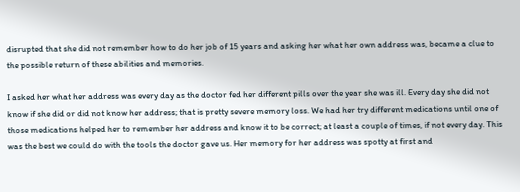disrupted that she did not remember how to do her job of 15 years and asking her what her own address was, became a clue to the possible return of these abilities and memories.

I asked her what her address was every day as the doctor fed her different pills over the year she was ill. Every day she did not know if she did or did not know her address; that is pretty severe memory loss. We had her try different medications until one of those medications helped her to remember her address and know it to be correct; at least a couple of times, if not every day. This was the best we could do with the tools the doctor gave us. Her memory for her address was spotty at first and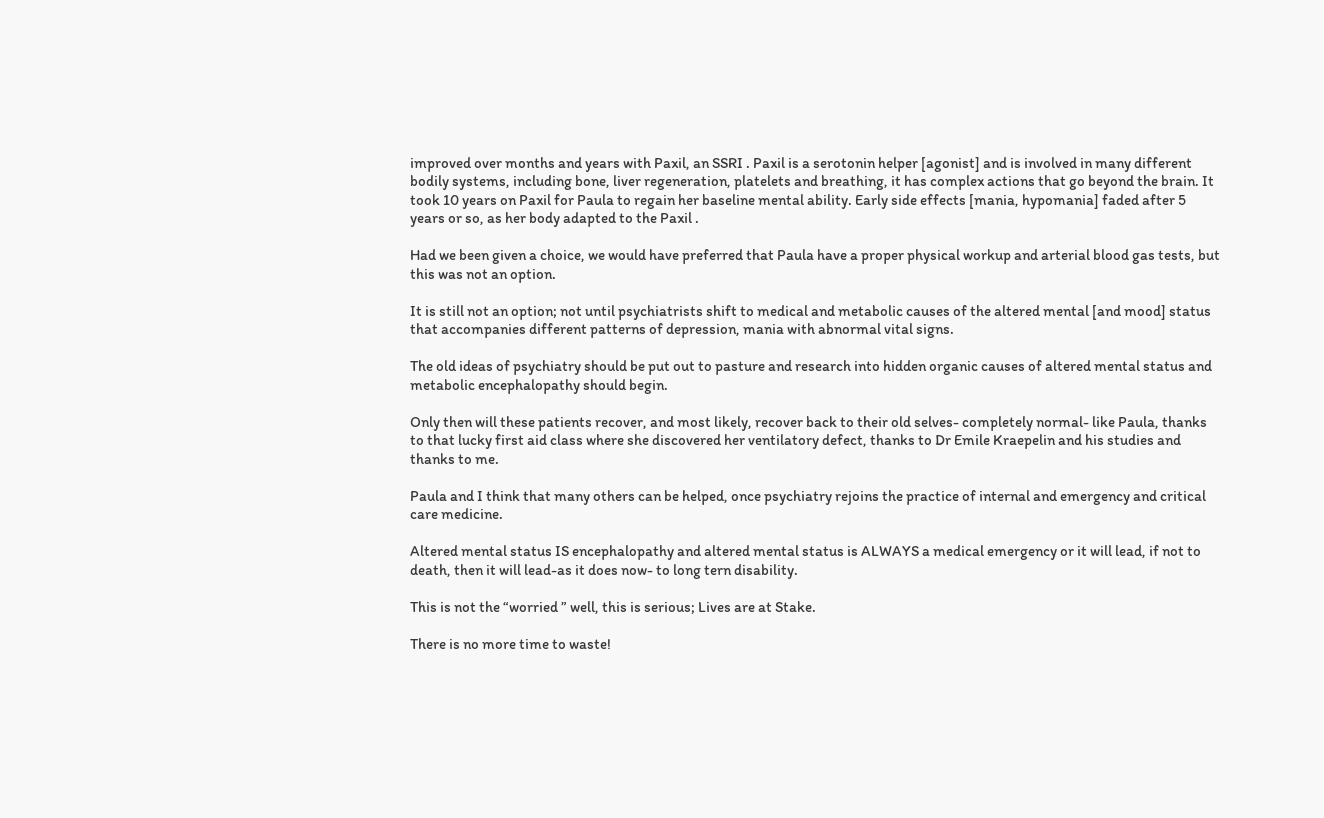improved over months and years with Paxil, an SSRI . Paxil is a serotonin helper [agonist] and is involved in many different bodily systems, including bone, liver regeneration, platelets and breathing, it has complex actions that go beyond the brain. It took 10 years on Paxil for Paula to regain her baseline mental ability. Early side effects [mania, hypomania] faded after 5 years or so, as her body adapted to the Paxil .

Had we been given a choice, we would have preferred that Paula have a proper physical workup and arterial blood gas tests, but this was not an option.

It is still not an option; not until psychiatrists shift to medical and metabolic causes of the altered mental [and mood] status that accompanies different patterns of depression, mania with abnormal vital signs.

The old ideas of psychiatry should be put out to pasture and research into hidden organic causes of altered mental status and metabolic encephalopathy should begin.

Only then will these patients recover, and most likely, recover back to their old selves- completely normal- like Paula, thanks to that lucky first aid class where she discovered her ventilatory defect, thanks to Dr Emile Kraepelin and his studies and thanks to me.

Paula and I think that many others can be helped, once psychiatry rejoins the practice of internal and emergency and critical care medicine.

Altered mental status IS encephalopathy and altered mental status is ALWAYS a medical emergency or it will lead, if not to death, then it will lead-as it does now- to long tern disability.

This is not the “worried ” well, this is serious; Lives are at Stake.

There is no more time to waste!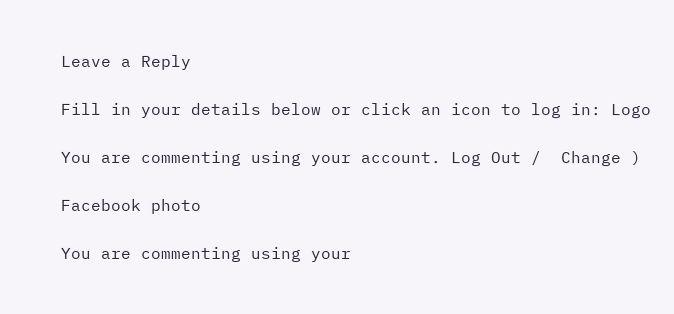Leave a Reply

Fill in your details below or click an icon to log in: Logo

You are commenting using your account. Log Out /  Change )

Facebook photo

You are commenting using your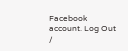Facebook account. Log Out /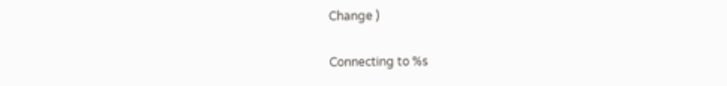Change )

Connecting to %s